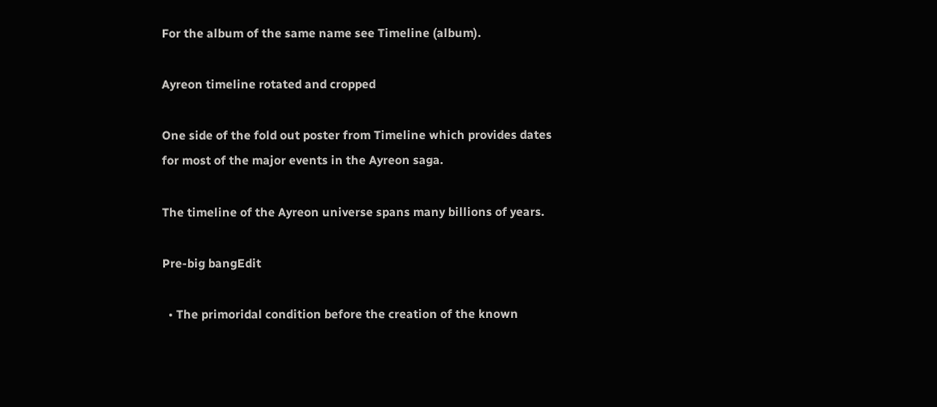For the album of the same name see Timeline (album).

Ayreon timeline rotated and cropped

One side of the fold out poster from Timeline which provides dates for most of the major events in the Ayreon saga.

The timeline of the Ayreon universe spans many billions of years.

Pre-big bangEdit

  • The primoridal condition before the creation of the known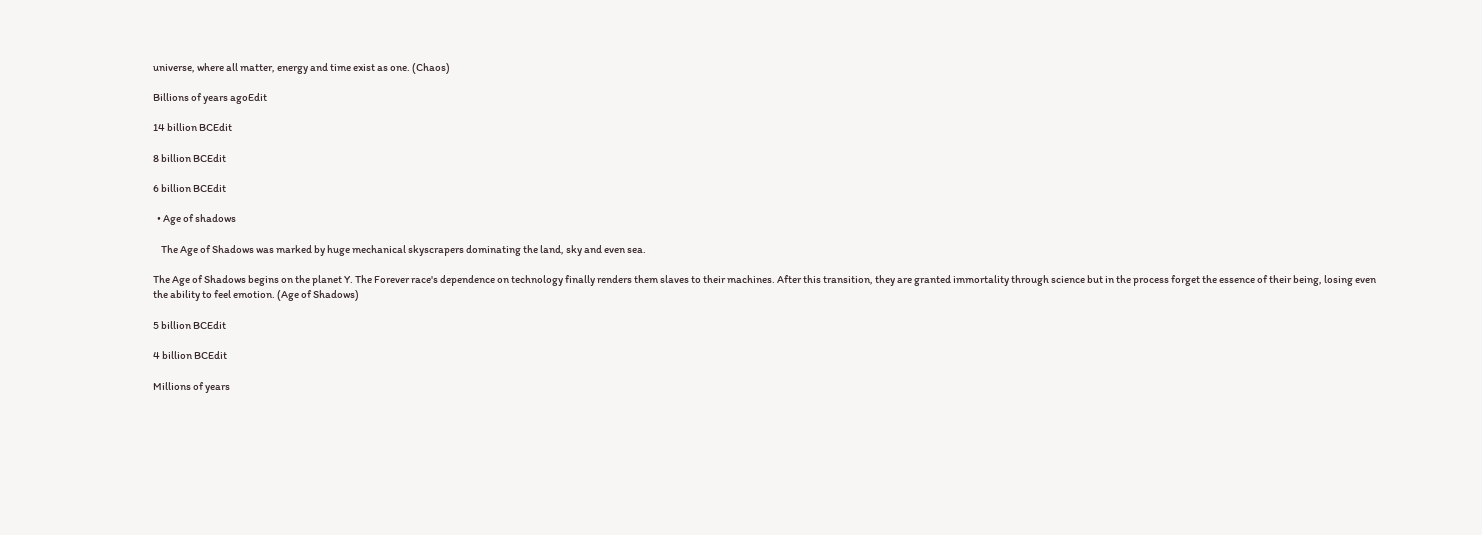universe, where all matter, energy and time exist as one. (Chaos)

Billions of years agoEdit

14 billion BCEdit

8 billion BCEdit

6 billion BCEdit

  • Age of shadows

    The Age of Shadows was marked by huge mechanical skyscrapers dominating the land, sky and even sea.

The Age of Shadows begins on the planet Y. The Forever race's dependence on technology finally renders them slaves to their machines. After this transition, they are granted immortality through science but in the process forget the essence of their being, losing even the ability to feel emotion. (Age of Shadows)

5 billion BCEdit

4 billion BCEdit

Millions of years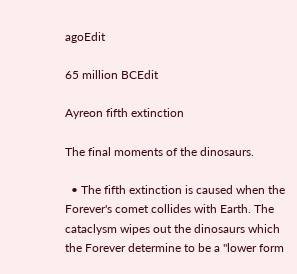agoEdit

65 million BCEdit

Ayreon fifth extinction

The final moments of the dinosaurs.

  • The fifth extinction is caused when the Forever's comet collides with Earth. The cataclysm wipes out the dinosaurs which the Forever determine to be a "lower form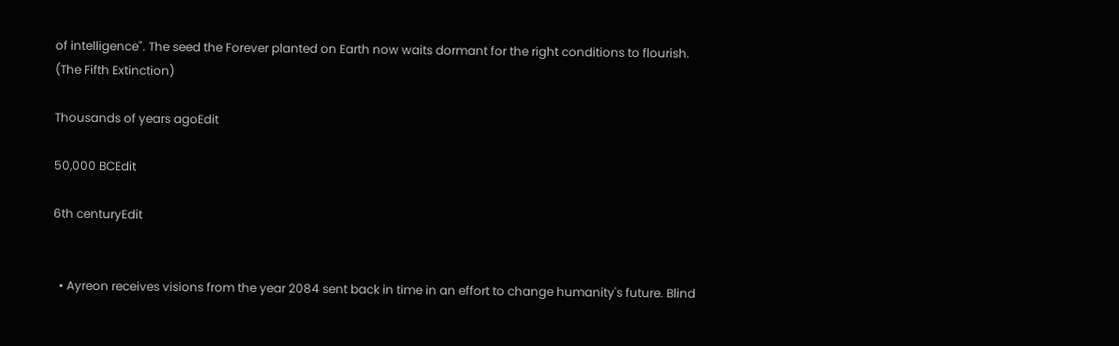of intelligence". The seed the Forever planted on Earth now waits dormant for the right conditions to flourish. (The Fifth Extinction)

Thousands of years agoEdit

50,000 BCEdit

6th centuryEdit


  • Ayreon receives visions from the year 2084 sent back in time in an effort to change humanity's future. Blind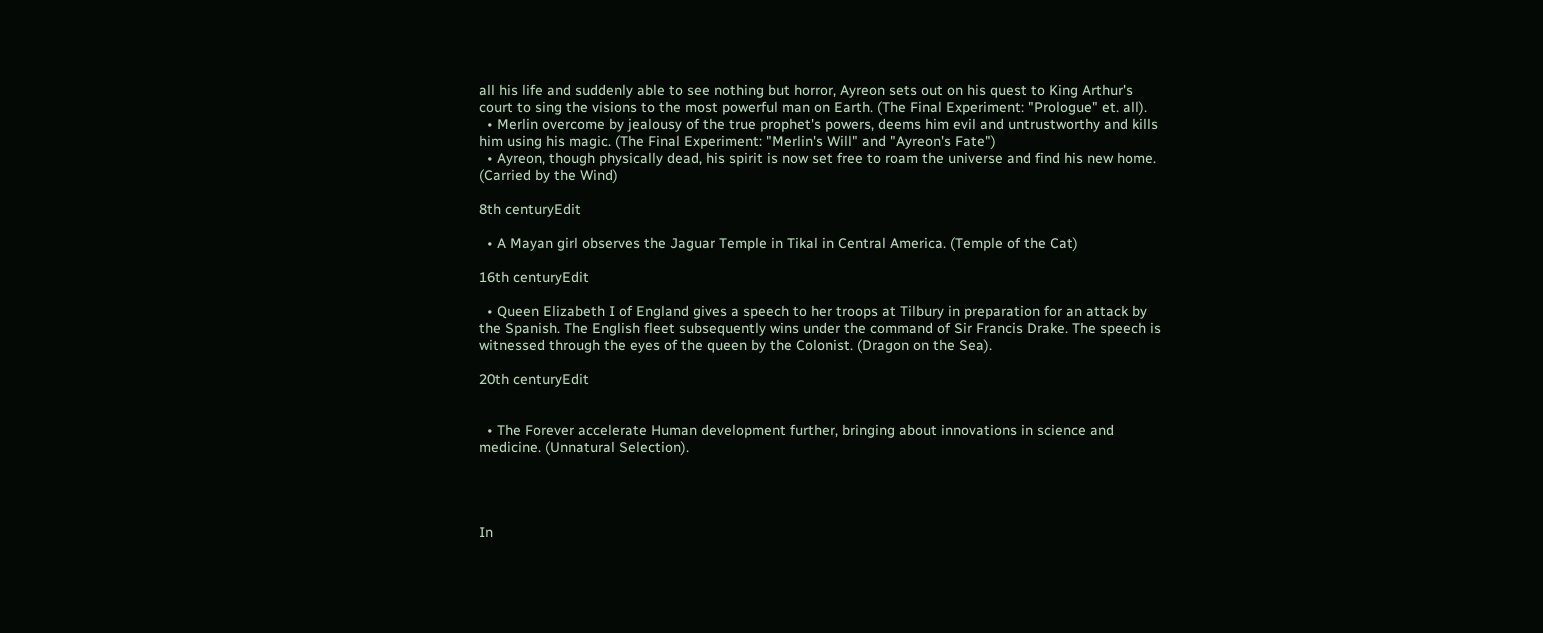all his life and suddenly able to see nothing but horror, Ayreon sets out on his quest to King Arthur's court to sing the visions to the most powerful man on Earth. (The Final Experiment: "Prologue" et. all).
  • Merlin overcome by jealousy of the true prophet's powers, deems him evil and untrustworthy and kills him using his magic. (The Final Experiment: "Merlin's Will" and "Ayreon's Fate")
  • Ayreon, though physically dead, his spirit is now set free to roam the universe and find his new home. (Carried by the Wind)

8th centuryEdit

  • A Mayan girl observes the Jaguar Temple in Tikal in Central America. (Temple of the Cat)

16th centuryEdit

  • Queen Elizabeth I of England gives a speech to her troops at Tilbury in preparation for an attack by the Spanish. The English fleet subsequently wins under the command of Sir Francis Drake. The speech is witnessed through the eyes of the queen by the Colonist. (Dragon on the Sea).

20th centuryEdit


  • The Forever accelerate Human development further, bringing about innovations in science and medicine. (Unnatural Selection).




In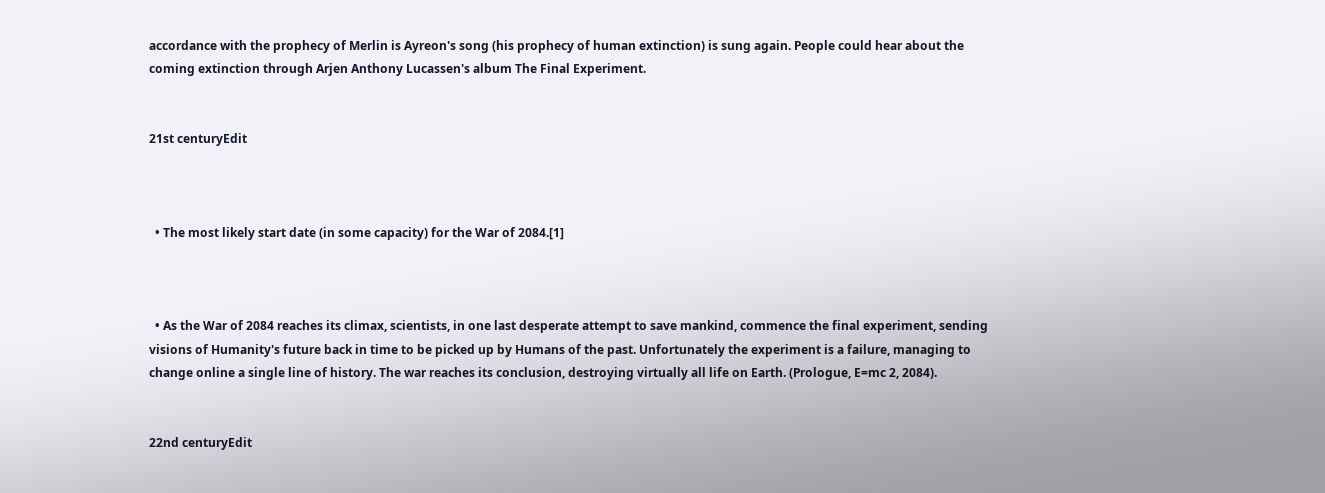accordance with the prophecy of Merlin is Ayreon's song (his prophecy of human extinction) is sung again. People could hear about the coming extinction through Arjen Anthony Lucassen's album The Final Experiment.


21st centuryEdit



  • The most likely start date (in some capacity) for the War of 2084.[1]



  • As the War of 2084 reaches its climax, scientists, in one last desperate attempt to save mankind, commence the final experiment, sending visions of Humanity's future back in time to be picked up by Humans of the past. Unfortunately the experiment is a failure, managing to change online a single line of history. The war reaches its conclusion, destroying virtually all life on Earth. (Prologue, E=mc 2, 2084).


22nd centuryEdit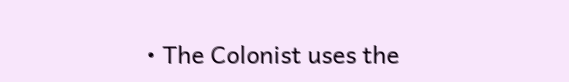• The Colonist uses the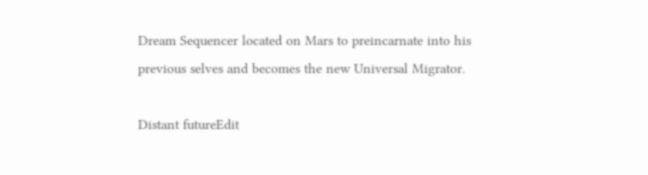Dream Sequencer located on Mars to preincarnate into his previous selves and becomes the new Universal Migrator.

Distant futureEdit